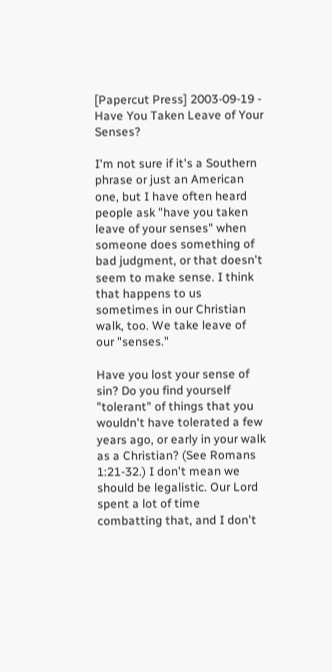[Papercut Press] 2003-09-19 - Have You Taken Leave of Your Senses?

I'm not sure if it's a Southern phrase or just an American one, but I have often heard people ask "have you taken leave of your senses" when someone does something of bad judgment, or that doesn't seem to make sense. I think that happens to us sometimes in our Christian walk, too. We take leave of our "senses."

Have you lost your sense of sin? Do you find yourself "tolerant" of things that you wouldn't have tolerated a few years ago, or early in your walk as a Christian? (See Romans 1:21-32.) I don't mean we should be legalistic. Our Lord spent a lot of time combatting that, and I don't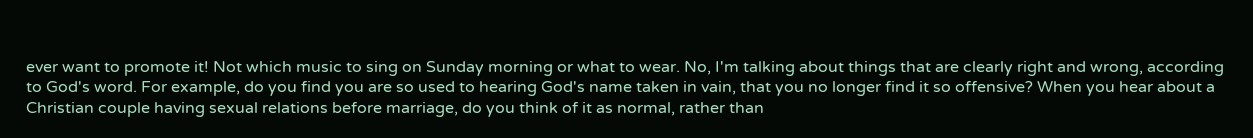ever want to promote it! Not which music to sing on Sunday morning or what to wear. No, I'm talking about things that are clearly right and wrong, according to God's word. For example, do you find you are so used to hearing God's name taken in vain, that you no longer find it so offensive? When you hear about a Christian couple having sexual relations before marriage, do you think of it as normal, rather than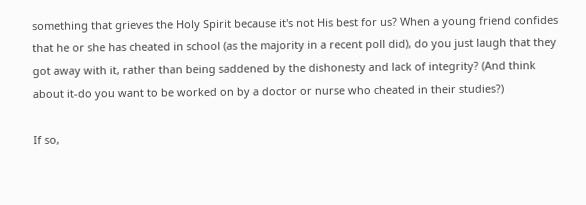something that grieves the Holy Spirit because it's not His best for us? When a young friend confides that he or she has cheated in school (as the majority in a recent poll did), do you just laugh that they got away with it, rather than being saddened by the dishonesty and lack of integrity? (And think about it-do you want to be worked on by a doctor or nurse who cheated in their studies?)

If so,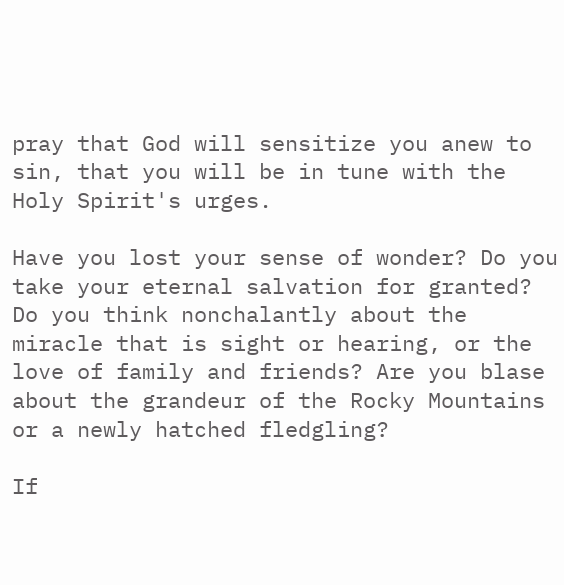pray that God will sensitize you anew to sin, that you will be in tune with the Holy Spirit's urges.

Have you lost your sense of wonder? Do you take your eternal salvation for granted? Do you think nonchalantly about the miracle that is sight or hearing, or the love of family and friends? Are you blase about the grandeur of the Rocky Mountains or a newly hatched fledgling?

If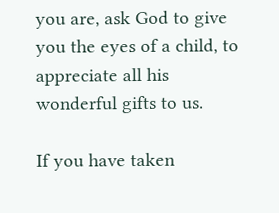you are, ask God to give you the eyes of a child, to appreciate all his wonderful gifts to us.

If you have taken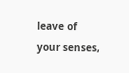leave of your senses,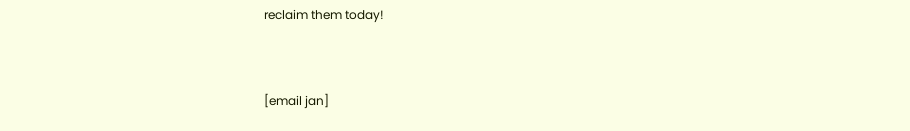reclaim them today!


[email jan]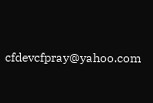cfdevcfpray@yahoo.com